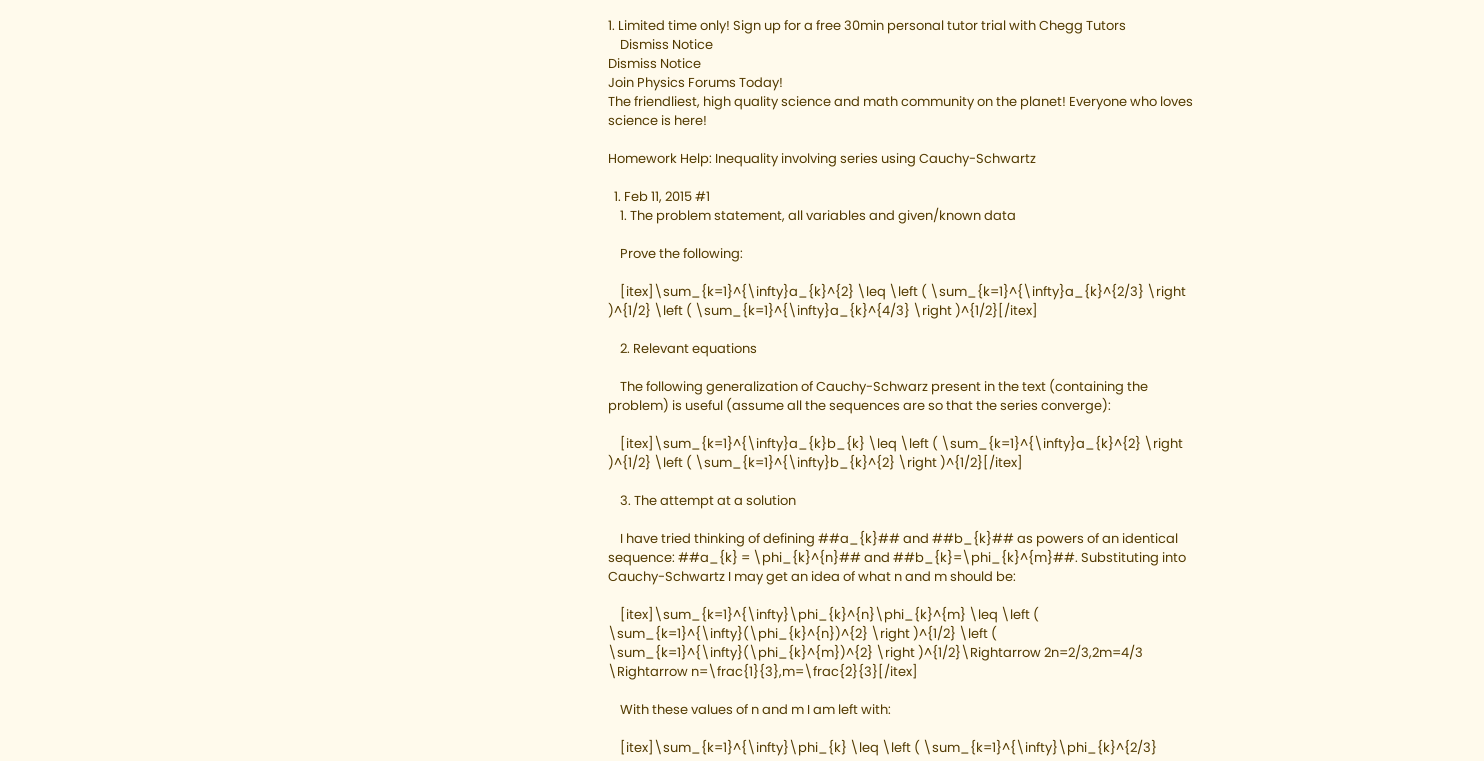1. Limited time only! Sign up for a free 30min personal tutor trial with Chegg Tutors
    Dismiss Notice
Dismiss Notice
Join Physics Forums Today!
The friendliest, high quality science and math community on the planet! Everyone who loves science is here!

Homework Help: Inequality involving series using Cauchy-Schwartz

  1. Feb 11, 2015 #1
    1. The problem statement, all variables and given/known data

    Prove the following:

    [itex]\sum_{k=1}^{\infty}a_{k}^{2} \leq \left ( \sum_{k=1}^{\infty}a_{k}^{2/3} \right )^{1/2} \left ( \sum_{k=1}^{\infty}a_{k}^{4/3} \right )^{1/2}[/itex]

    2. Relevant equations

    The following generalization of Cauchy-Schwarz present in the text (containing the problem) is useful (assume all the sequences are so that the series converge):

    [itex]\sum_{k=1}^{\infty}a_{k}b_{k} \leq \left ( \sum_{k=1}^{\infty}a_{k}^{2} \right )^{1/2} \left ( \sum_{k=1}^{\infty}b_{k}^{2} \right )^{1/2}[/itex]

    3. The attempt at a solution

    I have tried thinking of defining ##a_{k}## and ##b_{k}## as powers of an identical sequence: ##a_{k} = \phi_{k}^{n}## and ##b_{k}=\phi_{k}^{m}##. Substituting into Cauchy-Schwartz I may get an idea of what n and m should be:

    [itex]\sum_{k=1}^{\infty}\phi_{k}^{n}\phi_{k}^{m} \leq \left ( \sum_{k=1}^{\infty}(\phi_{k}^{n})^{2} \right )^{1/2} \left ( \sum_{k=1}^{\infty}(\phi_{k}^{m})^{2} \right )^{1/2}\Rightarrow 2n=2/3,2m=4/3 \Rightarrow n=\frac{1}{3},m=\frac{2}{3}[/itex]

    With these values of n and m I am left with:

    [itex]\sum_{k=1}^{\infty}\phi_{k} \leq \left ( \sum_{k=1}^{\infty}\phi_{k}^{2/3}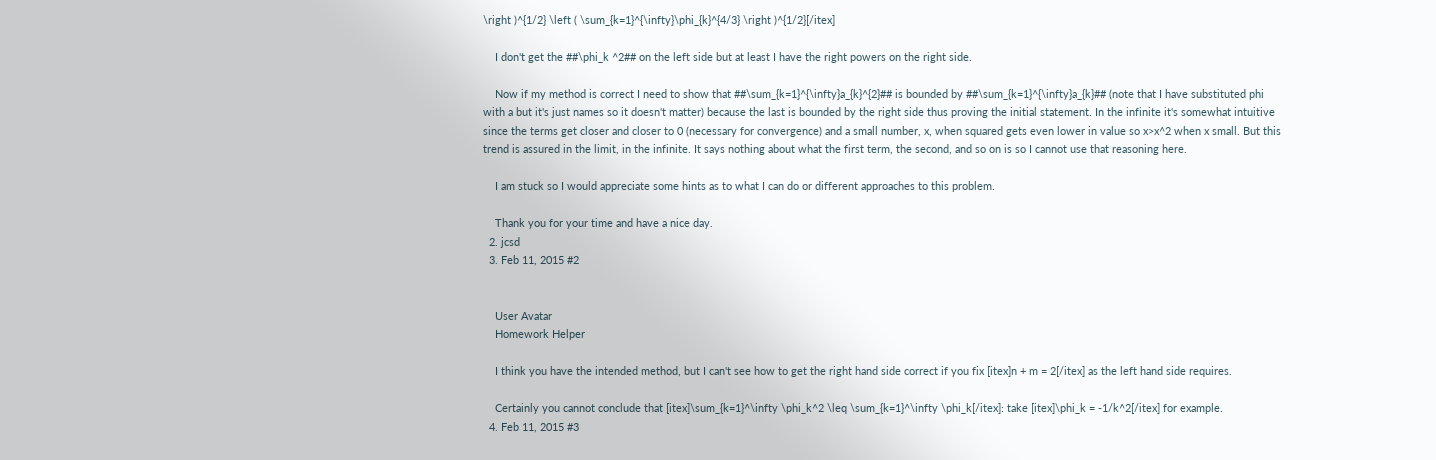\right )^{1/2} \left ( \sum_{k=1}^{\infty}\phi_{k}^{4/3} \right )^{1/2}[/itex]

    I don't get the ##\phi_k ^2## on the left side but at least I have the right powers on the right side.

    Now if my method is correct I need to show that ##\sum_{k=1}^{\infty}a_{k}^{2}## is bounded by ##\sum_{k=1}^{\infty}a_{k}## (note that I have substituted phi with a but it's just names so it doesn't matter) because the last is bounded by the right side thus proving the initial statement. In the infinite it's somewhat intuitive since the terms get closer and closer to 0 (necessary for convergence) and a small number, x, when squared gets even lower in value so x>x^2 when x small. But this trend is assured in the limit, in the infinite. It says nothing about what the first term, the second, and so on is so I cannot use that reasoning here.

    I am stuck so I would appreciate some hints as to what I can do or different approaches to this problem.

    Thank you for your time and have a nice day.
  2. jcsd
  3. Feb 11, 2015 #2


    User Avatar
    Homework Helper

    I think you have the intended method, but I can't see how to get the right hand side correct if you fix [itex]n + m = 2[/itex] as the left hand side requires.

    Certainly you cannot conclude that [itex]\sum_{k=1}^\infty \phi_k^2 \leq \sum_{k=1}^\infty \phi_k[/itex]: take [itex]\phi_k = -1/k^2[/itex] for example.
  4. Feb 11, 2015 #3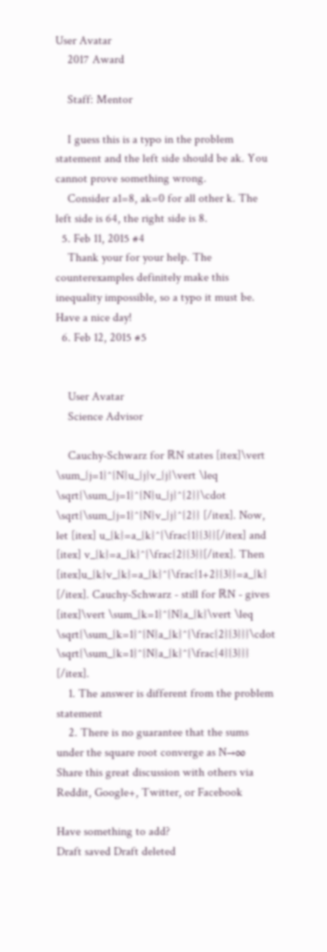User Avatar
    2017 Award

    Staff: Mentor

    I guess this is a typo in the problem statement and the left side should be ak. You cannot prove something wrong.
    Consider a1=8, ak=0 for all other k. The left side is 64, the right side is 8.
  5. Feb 11, 2015 #4
    Thank your for your help. The counterexamples definitely make this inequality impossible, so a typo it must be. Have a nice day!
  6. Feb 12, 2015 #5


    User Avatar
    Science Advisor

    Cauchy-Schwarz for ℝN states [itex]\vert \sum_{j=1}^{N}u_{j}v_{j}\vert \leq \sqrt{\sum_{j=1}^{N}u_{j}^{2}}\cdot \sqrt{\sum_{j=1}^{N}v_{j}^{2}} [/itex]. Now, let [itex] u_{k}=a_{k}^{\frac{1}{3}}[/itex] and [itex] v_{k}=a_{k}^{\frac{2}{3}}[/itex]. Then [itex]u_{k}v_{k}=a_{k}^{\frac{1+2}{3}}=a_{k} [/itex]. Cauchy-Schwarz - still for ℝN - gives [itex]\vert \sum_{k=1}^{N}a_{k}\vert \leq \sqrt{\sum_{k=1}^{N}a_{k}^{\frac{2}{3}}}\cdot \sqrt{\sum_{k=1}^{N}a_{k}^{\frac{4}{3}}} [/itex].
    1. The answer is different from the problem statement
    2. There is no guarantee that the sums under the square root converge as N→∞
Share this great discussion with others via Reddit, Google+, Twitter, or Facebook

Have something to add?
Draft saved Draft deleted